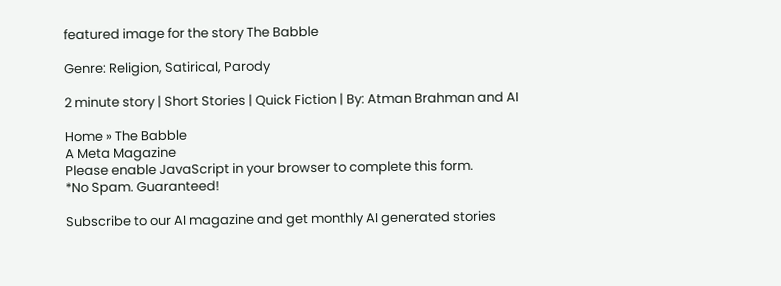featured image for the story The Babble

Genre: Religion, Satirical, Parody

2 minute story | Short Stories | Quick Fiction | By: Atman Brahman and AI

Home » The Babble
A Meta Magazine
Please enable JavaScript in your browser to complete this form.
*No Spam. Guaranteed!

Subscribe to our AI magazine and get monthly AI generated stories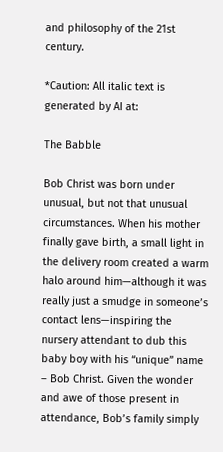and philosophy of the 21st century.

*Caution: All italic text is generated by AI at:

The Babble

Bob Christ was born under unusual, but not that unusual circumstances. When his mother finally gave birth, a small light in the delivery room created a warm halo around him—although it was really just a smudge in someone’s contact lens—inspiring the nursery attendant to dub this baby boy with his “unique” name – Bob Christ. Given the wonder and awe of those present in attendance, Bob’s family simply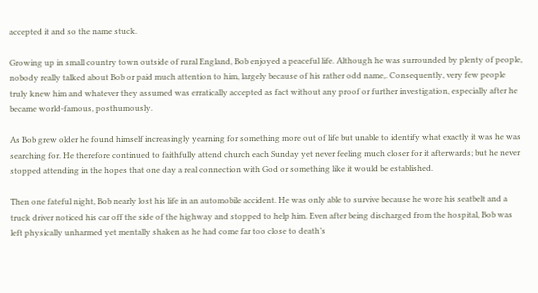accepted it and so the name stuck.

Growing up in small country town outside of rural England, Bob enjoyed a peaceful life. Although he was surrounded by plenty of people, nobody really talked about Bob or paid much attention to him, largely because of his rather odd name,. Consequently, very few people truly knew him and whatever they assumed was erratically accepted as fact without any proof or further investigation, especially after he became world-famous, posthumously.

As Bob grew older he found himself increasingly yearning for something more out of life but unable to identify what exactly it was he was searching for. He therefore continued to faithfully attend church each Sunday yet never feeling much closer for it afterwards; but he never stopped attending in the hopes that one day a real connection with God or something like it would be established.

Then one fateful night, Bob nearly lost his life in an automobile accident. He was only able to survive because he wore his seatbelt and a truck driver noticed his car off the side of the highway and stopped to help him. Even after being discharged from the hospital, Bob was left physically unharmed yet mentally shaken as he had come far too close to death’s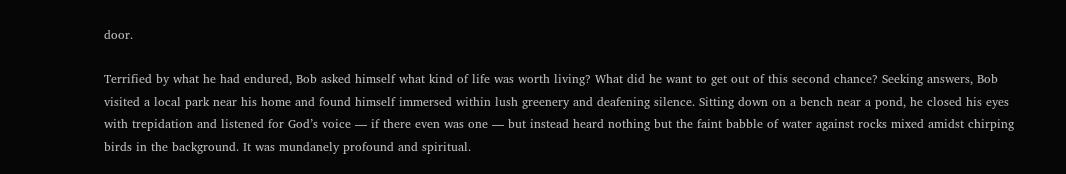door.

Terrified by what he had endured, Bob asked himself what kind of life was worth living? What did he want to get out of this second chance? Seeking answers, Bob visited a local park near his home and found himself immersed within lush greenery and deafening silence. Sitting down on a bench near a pond, he closed his eyes with trepidation and listened for God’s voice — if there even was one — but instead heard nothing but the faint babble of water against rocks mixed amidst chirping birds in the background. It was mundanely profound and spiritual.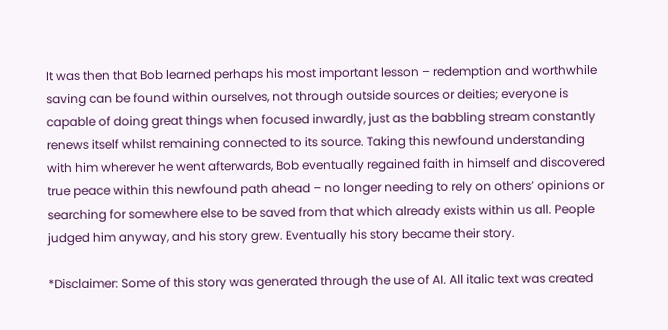It was then that Bob learned perhaps his most important lesson – redemption and worthwhile saving can be found within ourselves, not through outside sources or deities; everyone is capable of doing great things when focused inwardly, just as the babbling stream constantly renews itself whilst remaining connected to its source. Taking this newfound understanding with him wherever he went afterwards, Bob eventually regained faith in himself and discovered true peace within this newfound path ahead – no longer needing to rely on others’ opinions or searching for somewhere else to be saved from that which already exists within us all. People judged him anyway, and his story grew. Eventually his story became their story.

*Disclaimer: Some of this story was generated through the use of AI. All italic text was created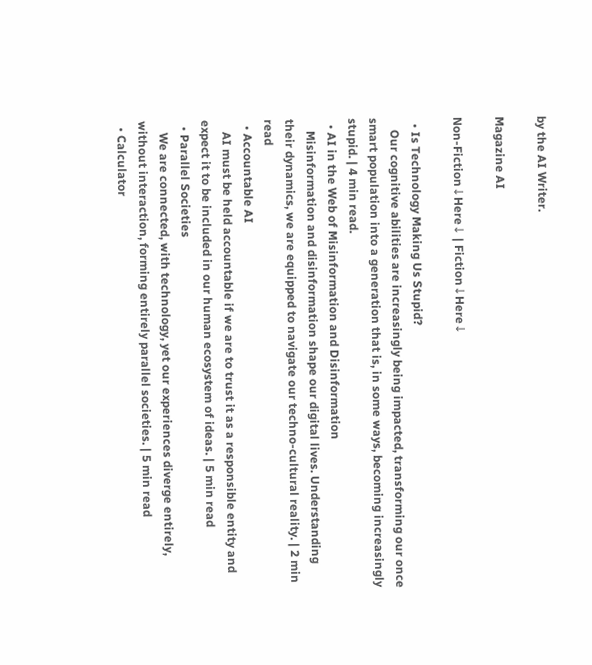by the AI Writer.

Magazine AI

Non-Fiction↓Here↓ | Fiction↓Here↓

  • Is Technology Making Us Stupid?
    Our cognitive abilities are increasingly being impacted, transforming our once smart population into a generation that is, in some ways, becoming increasingly stupid. | 4 min read.
  • AI in the Web of Misinformation and Disinformation
    Misinformation and disinformation shape our digital lives. Understanding their dynamics, we are equipped to navigate our techno-cultural reality. | 2 min read
  • Accountable AI
    AI must be held accountable if we are to trust it as a responsible entity and expect it to be included in our human ecosystem of ideas. | 5 min read
  • Parallel Societies
    We are connected, with technology, yet our experiences diverge entirely, without interaction, forming entirely parallel societies. | 5 min read
  • Calculator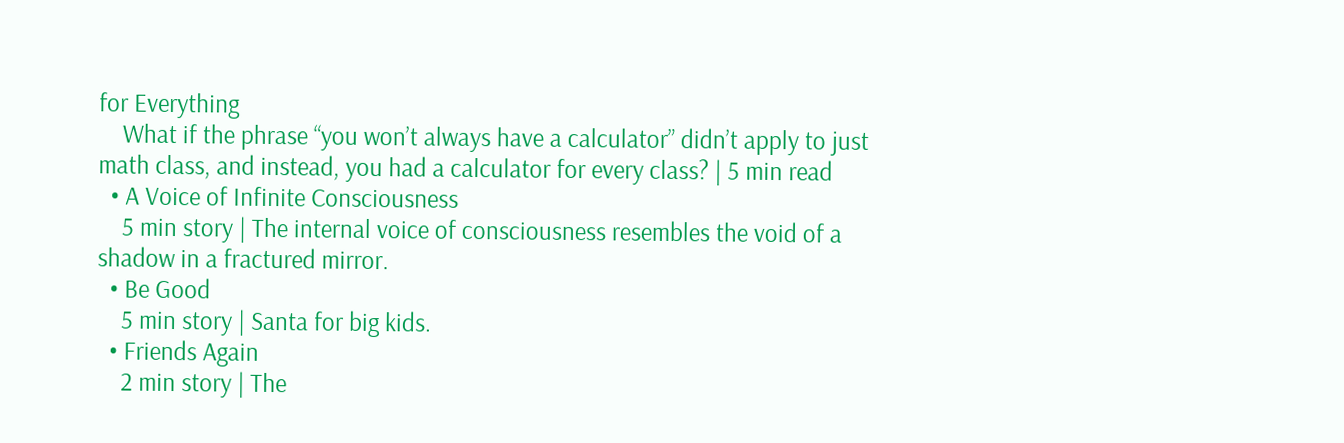for Everything
    What if the phrase “you won’t always have a calculator” didn’t apply to just math class, and instead, you had a calculator for every class? | 5 min read
  • A Voice of Infinite Consciousness
    5 min story | The internal voice of consciousness resembles the void of a shadow in a fractured mirror.
  • Be Good
    5 min story | Santa for big kids.
  • Friends Again
    2 min story | The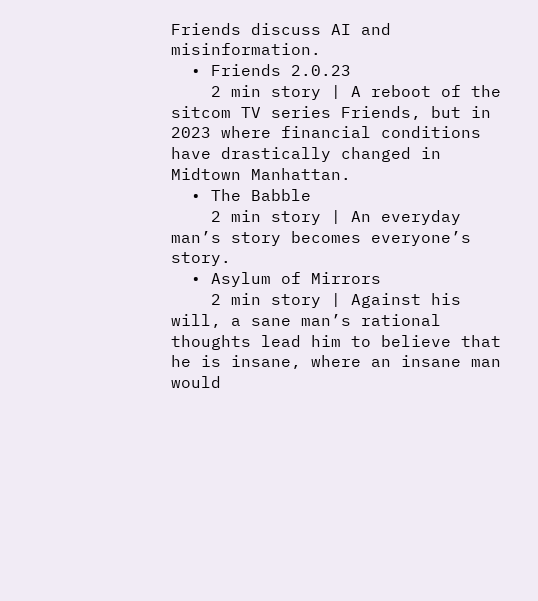Friends discuss AI and misinformation.
  • Friends 2.0.23
    2 min story | A reboot of the sitcom TV series Friends, but in 2023 where financial conditions have drastically changed in Midtown Manhattan.
  • The Babble
    2 min story | An everyday man’s story becomes everyone’s story.
  • Asylum of Mirrors
    2 min story | Against his will, a sane man’s rational thoughts lead him to believe that he is insane, where an insane man would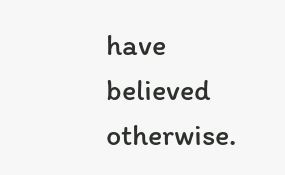have believed otherwise.